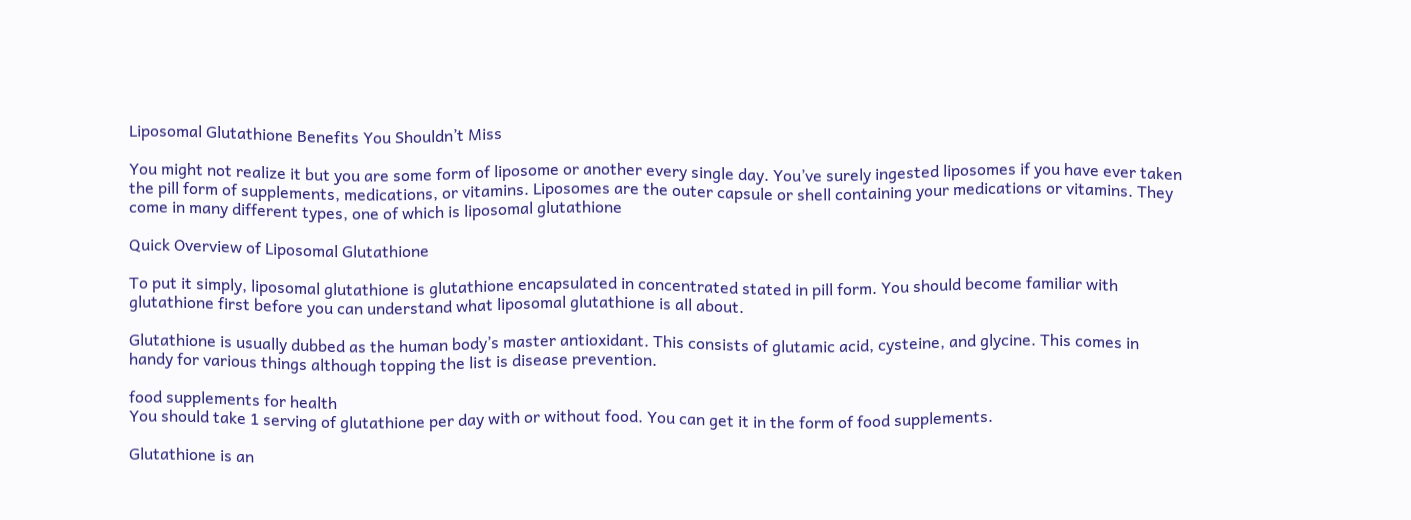Liposomal Glutathione Benefits You Shouldn’t Miss

You might not realize it but you are some form of liposome or another every single day. You’ve surely ingested liposomes if you have ever taken the pill form of supplements, medications, or vitamins. Liposomes are the outer capsule or shell containing your medications or vitamins. They come in many different types, one of which is liposomal glutathione

Quick Overview of Liposomal Glutathione

To put it simply, liposomal glutathione is glutathione encapsulated in concentrated stated in pill form. You should become familiar with glutathione first before you can understand what liposomal glutathione is all about.

Glutathione is usually dubbed as the human body’s master antioxidant. This consists of glutamic acid, cysteine, and glycine. This comes in handy for various things although topping the list is disease prevention.

food supplements for health
You should take 1 serving of glutathione per day with or without food. You can get it in the form of food supplements.

Glutathione is an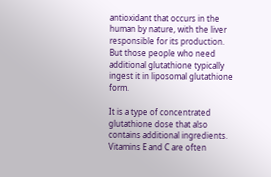antioxidant that occurs in the human by nature, with the liver responsible for its production. But those people who need additional glutathione typically ingest it in liposomal glutathione form.

It is a type of concentrated glutathione dose that also contains additional ingredients. Vitamins E and C are often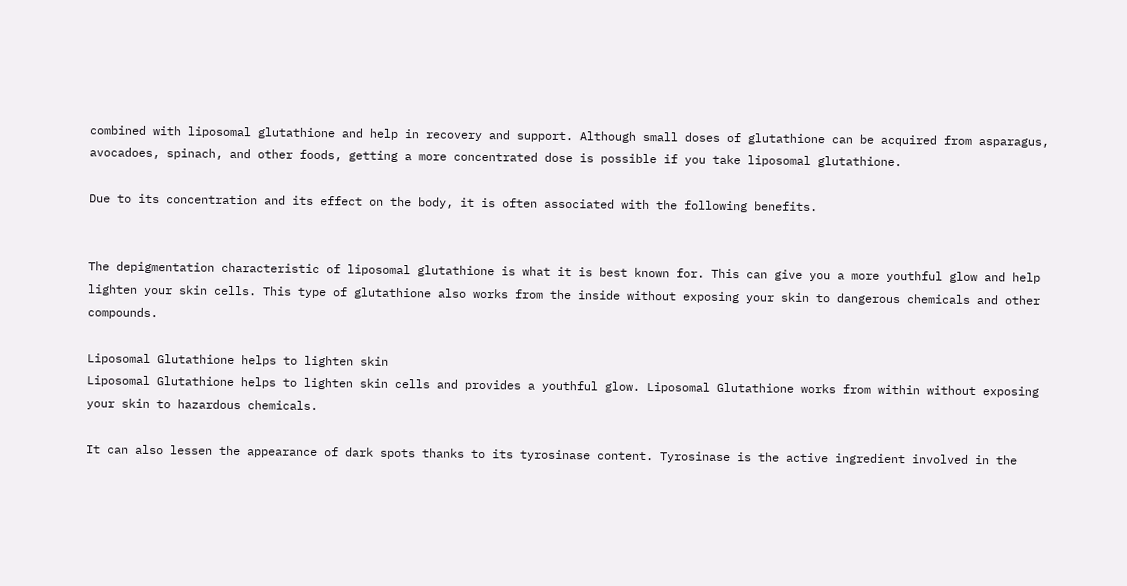combined with liposomal glutathione and help in recovery and support. Although small doses of glutathione can be acquired from asparagus, avocadoes, spinach, and other foods, getting a more concentrated dose is possible if you take liposomal glutathione.

Due to its concentration and its effect on the body, it is often associated with the following benefits.


The depigmentation characteristic of liposomal glutathione is what it is best known for. This can give you a more youthful glow and help lighten your skin cells. This type of glutathione also works from the inside without exposing your skin to dangerous chemicals and other compounds.

Liposomal Glutathione helps to lighten skin
Liposomal Glutathione helps to lighten skin cells and provides a youthful glow. Liposomal Glutathione works from within without exposing your skin to hazardous chemicals.

It can also lessen the appearance of dark spots thanks to its tyrosinase content. Tyrosinase is the active ingredient involved in the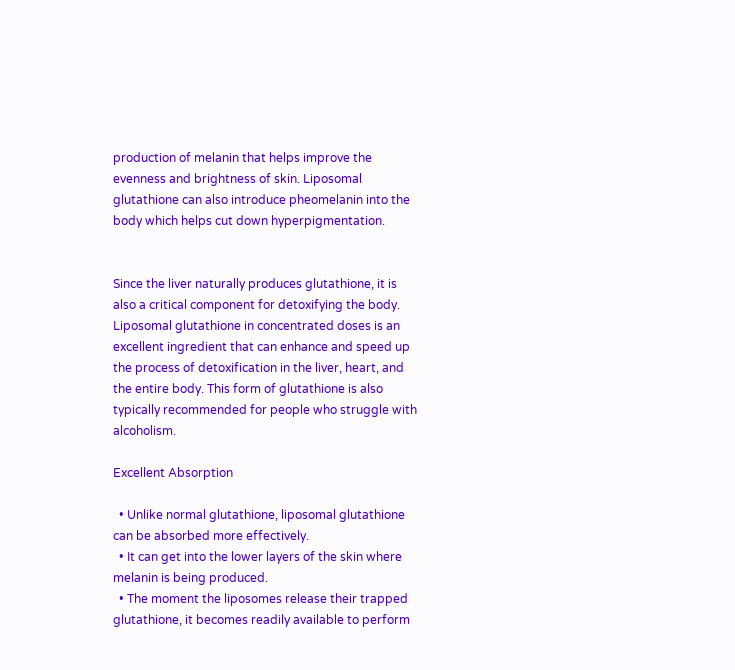production of melanin that helps improve the evenness and brightness of skin. Liposomal glutathione can also introduce pheomelanin into the body which helps cut down hyperpigmentation.


Since the liver naturally produces glutathione, it is also a critical component for detoxifying the body. Liposomal glutathione in concentrated doses is an excellent ingredient that can enhance and speed up the process of detoxification in the liver, heart, and the entire body. This form of glutathione is also typically recommended for people who struggle with alcoholism.

Excellent Absorption

  • Unlike normal glutathione, liposomal glutathione can be absorbed more effectively.
  • It can get into the lower layers of the skin where melanin is being produced.
  • The moment the liposomes release their trapped glutathione, it becomes readily available to perform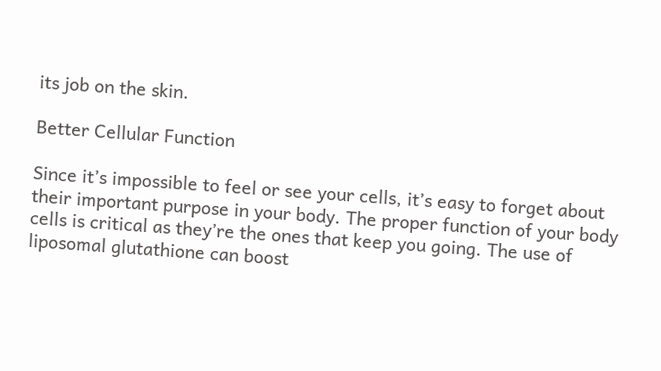its job on the skin.

Better Cellular Function

Since it’s impossible to feel or see your cells, it’s easy to forget about their important purpose in your body. The proper function of your body cells is critical as they’re the ones that keep you going. The use of liposomal glutathione can boost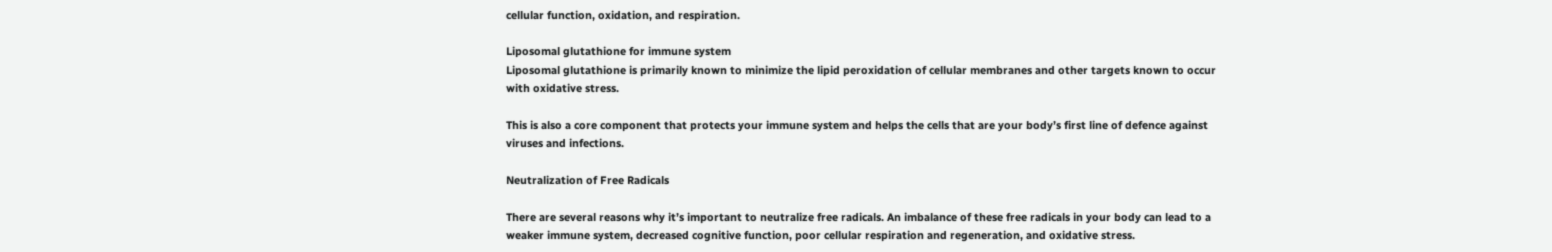cellular function, oxidation, and respiration.

Liposomal glutathione for immune system
Liposomal glutathione is primarily known to minimize the lipid peroxidation of cellular membranes and other targets known to occur with oxidative stress.

This is also a core component that protects your immune system and helps the cells that are your body’s first line of defence against viruses and infections.

Neutralization of Free Radicals

There are several reasons why it’s important to neutralize free radicals. An imbalance of these free radicals in your body can lead to a weaker immune system, decreased cognitive function, poor cellular respiration and regeneration, and oxidative stress.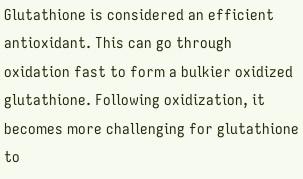Glutathione is considered an efficient antioxidant. This can go through oxidation fast to form a bulkier oxidized glutathione. Following oxidization, it becomes more challenging for glutathione to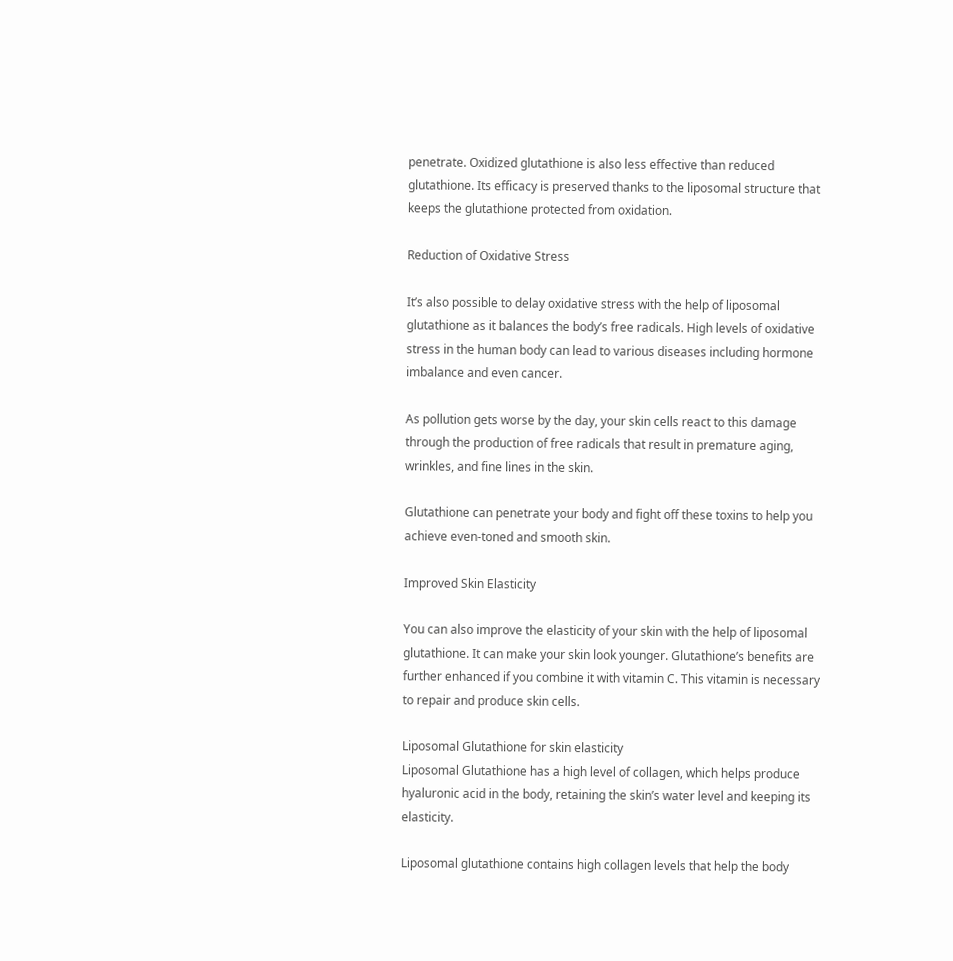penetrate. Oxidized glutathione is also less effective than reduced glutathione. Its efficacy is preserved thanks to the liposomal structure that keeps the glutathione protected from oxidation.

Reduction of Oxidative Stress

It’s also possible to delay oxidative stress with the help of liposomal glutathione as it balances the body’s free radicals. High levels of oxidative stress in the human body can lead to various diseases including hormone imbalance and even cancer.

As pollution gets worse by the day, your skin cells react to this damage through the production of free radicals that result in premature aging, wrinkles, and fine lines in the skin.

Glutathione can penetrate your body and fight off these toxins to help you achieve even-toned and smooth skin.

Improved Skin Elasticity

You can also improve the elasticity of your skin with the help of liposomal glutathione. It can make your skin look younger. Glutathione’s benefits are further enhanced if you combine it with vitamin C. This vitamin is necessary to repair and produce skin cells.

Liposomal Glutathione for skin elasticity
Liposomal Glutathione has a high level of collagen, which helps produce hyaluronic acid in the body, retaining the skin’s water level and keeping its elasticity.

Liposomal glutathione contains high collagen levels that help the body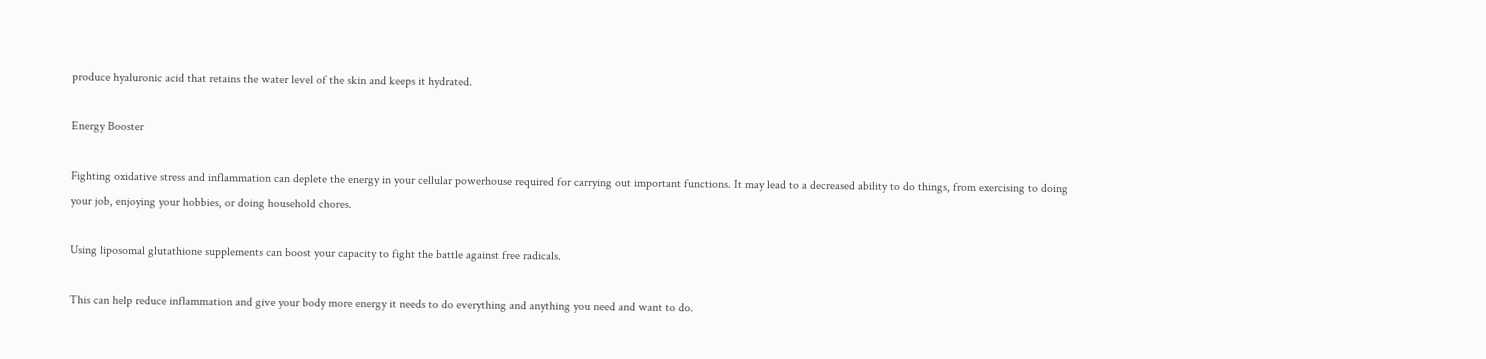produce hyaluronic acid that retains the water level of the skin and keeps it hydrated.

Energy Booster

Fighting oxidative stress and inflammation can deplete the energy in your cellular powerhouse required for carrying out important functions. It may lead to a decreased ability to do things, from exercising to doing your job, enjoying your hobbies, or doing household chores.

Using liposomal glutathione supplements can boost your capacity to fight the battle against free radicals.

This can help reduce inflammation and give your body more energy it needs to do everything and anything you need and want to do.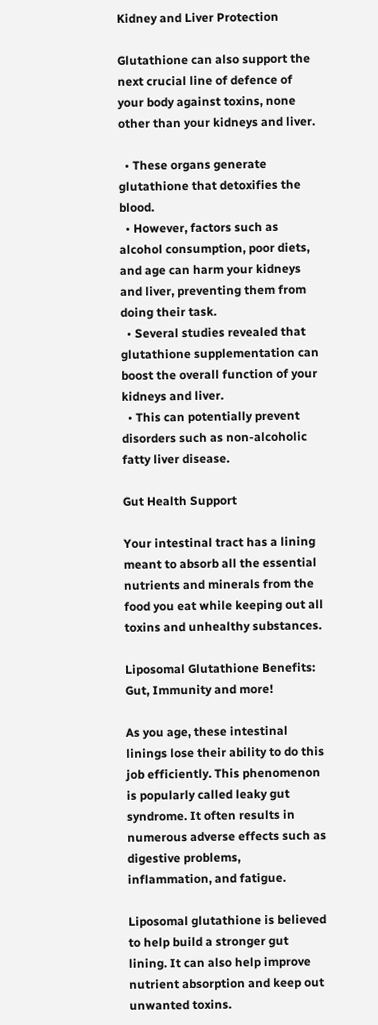Kidney and Liver Protection

Glutathione can also support the next crucial line of defence of your body against toxins, none other than your kidneys and liver.

  • These organs generate glutathione that detoxifies the blood.
  • However, factors such as alcohol consumption, poor diets, and age can harm your kidneys and liver, preventing them from doing their task.
  • Several studies revealed that glutathione supplementation can boost the overall function of your kidneys and liver.
  • This can potentially prevent disorders such as non-alcoholic fatty liver disease.

Gut Health Support

Your intestinal tract has a lining meant to absorb all the essential nutrients and minerals from the food you eat while keeping out all toxins and unhealthy substances.

Liposomal Glutathione Benefits: Gut, Immunity and more!

As you age, these intestinal linings lose their ability to do this job efficiently. This phenomenon is popularly called leaky gut syndrome. It often results in numerous adverse effects such as digestive problems, inflammation, and fatigue.

Liposomal glutathione is believed to help build a stronger gut lining. It can also help improve nutrient absorption and keep out unwanted toxins.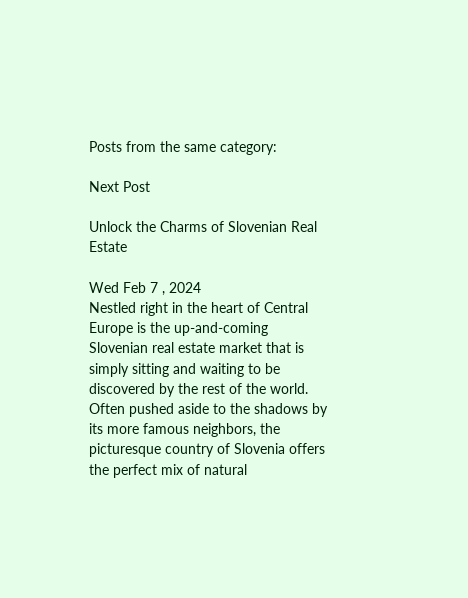Posts from the same category:

Next Post

Unlock the Charms of Slovenian Real Estate

Wed Feb 7 , 2024
Nestled right in the heart of Central Europe is the up-and-coming Slovenian real estate market that is simply sitting and waiting to be discovered by the rest of the world.  Often pushed aside to the shadows by its more famous neighbors, the picturesque country of Slovenia offers the perfect mix of natural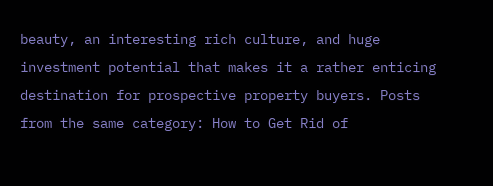beauty, an interesting rich culture, and huge investment potential that makes it a rather enticing destination for prospective property buyers. Posts from the same category: How to Get Rid of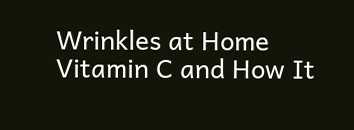Wrinkles at Home Vitamin C and How It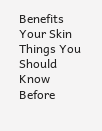Benefits Your Skin Things You Should Know Before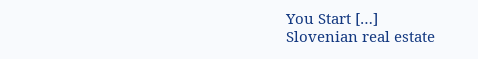You Start […]
Slovenian real estate